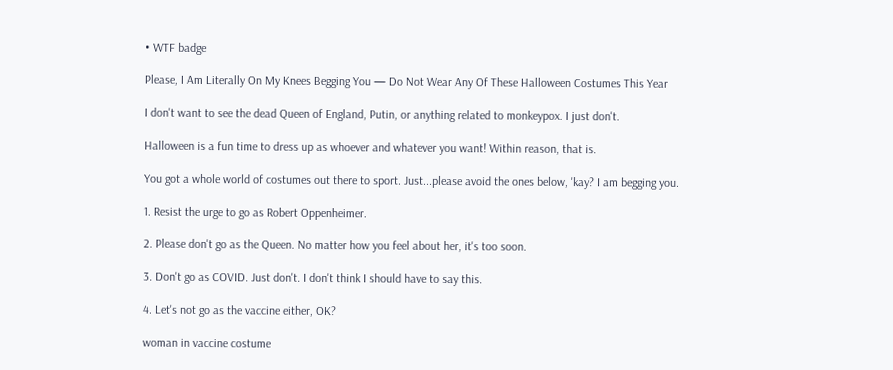• WTF badge

Please, I Am Literally On My Knees Begging You — Do Not Wear Any Of These Halloween Costumes This Year

I don't want to see the dead Queen of England, Putin, or anything related to monkeypox. I just don't.

Halloween is a fun time to dress up as whoever and whatever you want! Within reason, that is.

You got a whole world of costumes out there to sport. Just...please avoid the ones below, 'kay? I am begging you.

1. Resist the urge to go as Robert Oppenheimer.

2. Please don't go as the Queen. No matter how you feel about her, it's too soon.

3. Don't go as COVID. Just don't. I don't think I should have to say this.

4. Let's not go as the vaccine either, OK?

woman in vaccine costume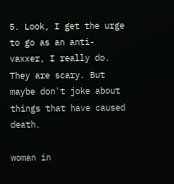5. Look, I get the urge to go as an anti-vaxxer, I really do. They are scary. But maybe don't joke about things that have caused death.

woman in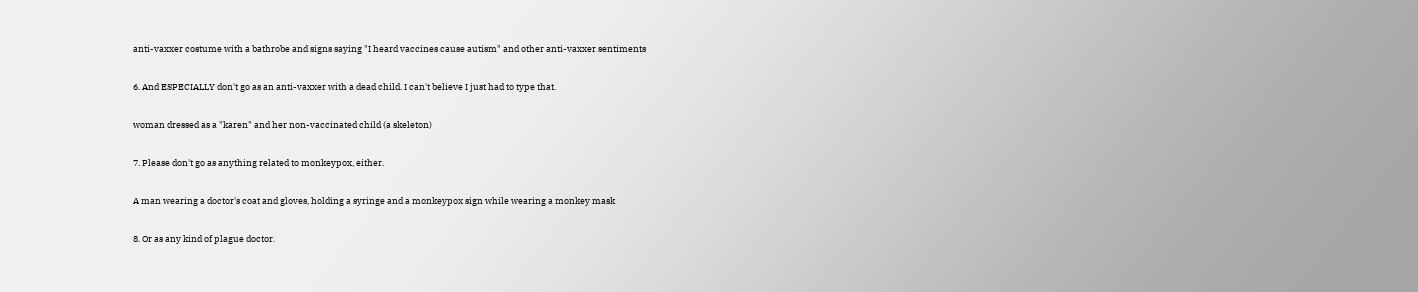anti-vaxxer costume with a bathrobe and signs saying "I heard vaccines cause autism" and other anti-vaxxer sentiments

6. And ESPECIALLY don't go as an anti-vaxxer with a dead child. I can't believe I just had to type that.

woman dressed as a "karen" and her non-vaccinated child (a skeleton)

7. Please don't go as anything related to monkeypox, either.

A man wearing a doctor's coat and gloves, holding a syringe and a monkeypox sign while wearing a monkey mask

8. Or as any kind of plague doctor.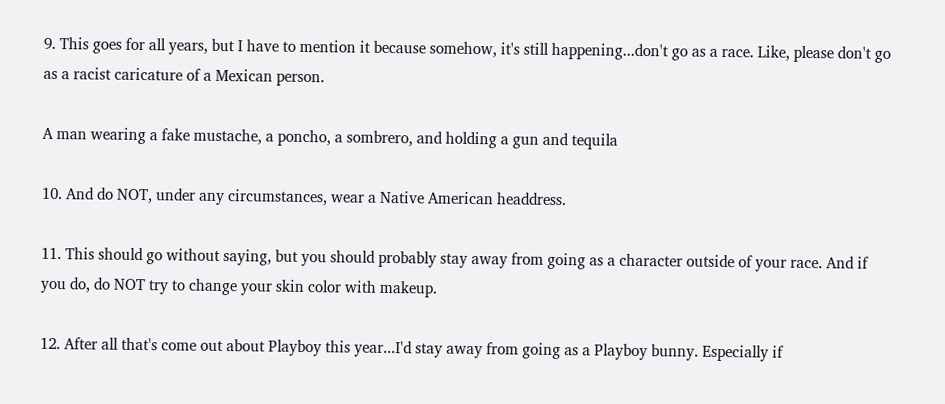9. This goes for all years, but I have to mention it because somehow, it's still happening...don't go as a race. Like, please don't go as a racist caricature of a Mexican person.

A man wearing a fake mustache, a poncho, a sombrero, and holding a gun and tequila

10. And do NOT, under any circumstances, wear a Native American headdress.

11. This should go without saying, but you should probably stay away from going as a character outside of your race. And if you do, do NOT try to change your skin color with makeup.

12. After all that's come out about Playboy this year...I'd stay away from going as a Playboy bunny. Especially if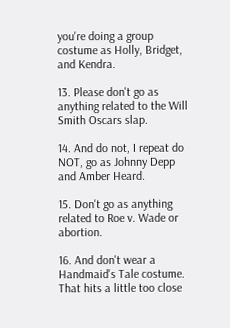you're doing a group costume as Holly, Bridget, and Kendra.

13. Please don't go as anything related to the Will Smith Oscars slap.

14. And do not, I repeat do NOT, go as Johnny Depp and Amber Heard.

15. Don't go as anything related to Roe v. Wade or abortion.

16. And don't wear a Handmaid's Tale costume. That hits a little too close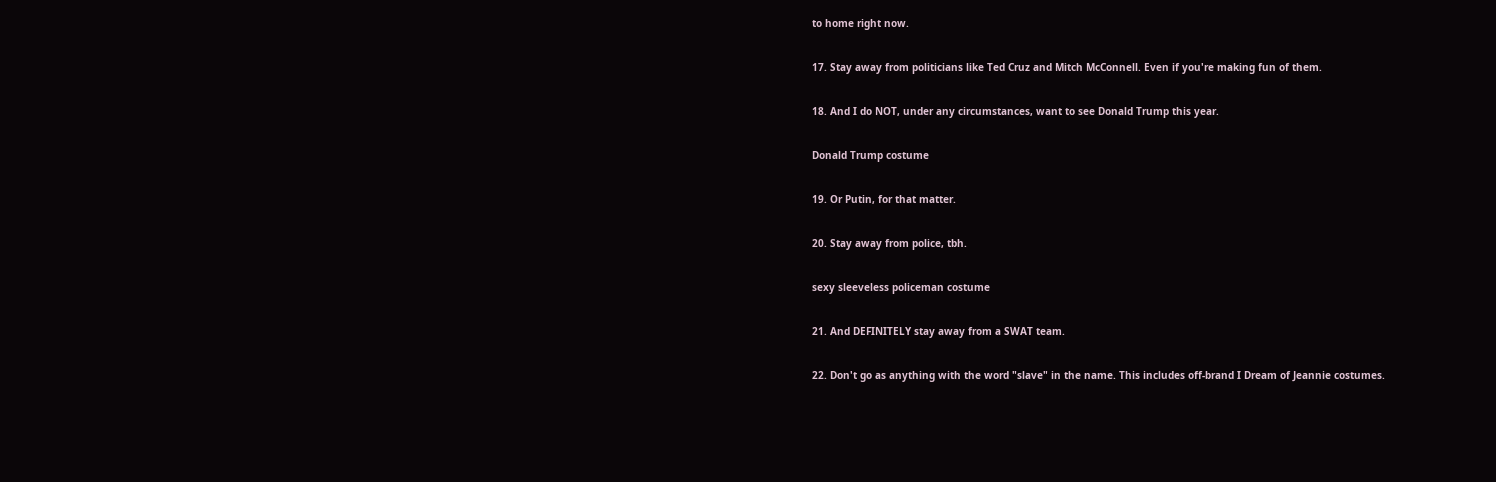to home right now.

17. Stay away from politicians like Ted Cruz and Mitch McConnell. Even if you're making fun of them.

18. And I do NOT, under any circumstances, want to see Donald Trump this year.

Donald Trump costume

19. Or Putin, for that matter.

20. Stay away from police, tbh.

sexy sleeveless policeman costume

21. And DEFINITELY stay away from a SWAT team.

22. Don't go as anything with the word "slave" in the name. This includes off-brand I Dream of Jeannie costumes.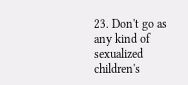23. Don't go as any kind of sexualized children's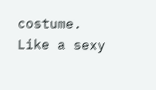costume. Like a sexy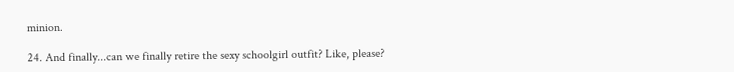minion.

24. And finally...can we finally retire the sexy schoolgirl outfit? Like, please?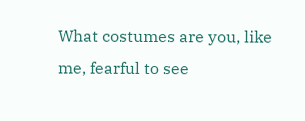What costumes are you, like me, fearful to see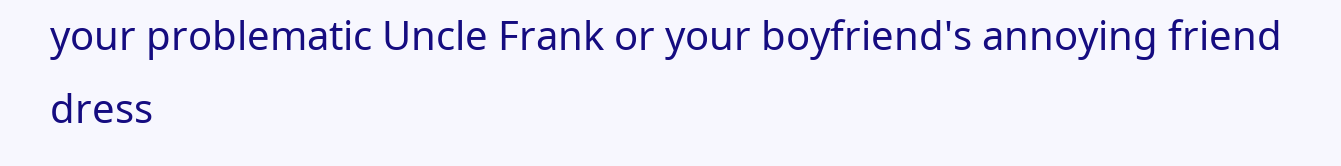your problematic Uncle Frank or your boyfriend's annoying friend dress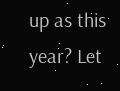up as this year? Let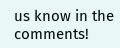us know in the comments!